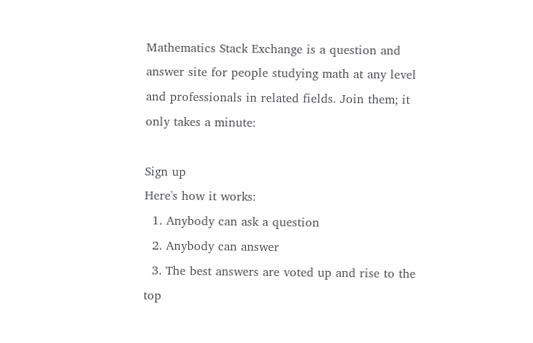Mathematics Stack Exchange is a question and answer site for people studying math at any level and professionals in related fields. Join them; it only takes a minute:

Sign up
Here's how it works:
  1. Anybody can ask a question
  2. Anybody can answer
  3. The best answers are voted up and rise to the top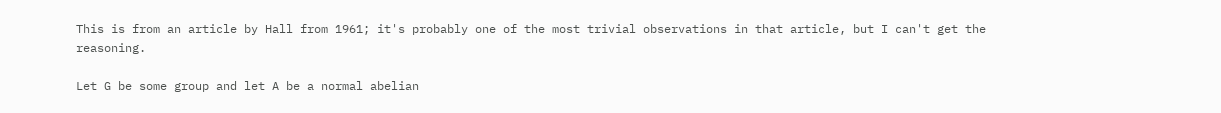This is from an article by Hall from 1961; it's probably one of the most trivial observations in that article, but I can't get the reasoning.

Let G be some group and let A be a normal abelian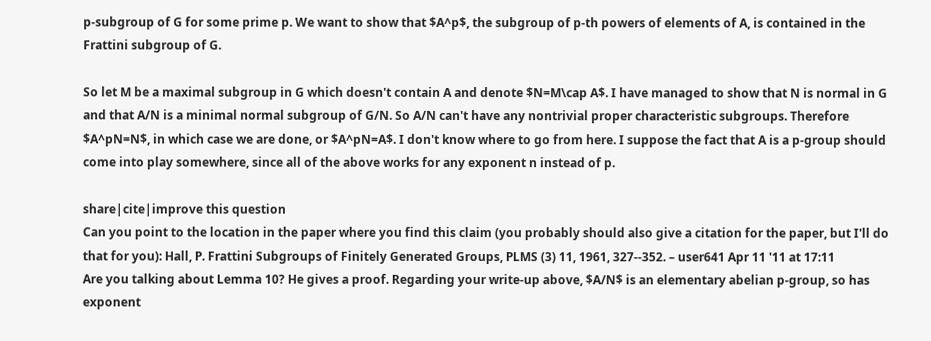p-subgroup of G for some prime p. We want to show that $A^p$, the subgroup of p-th powers of elements of A, is contained in the Frattini subgroup of G.

So let M be a maximal subgroup in G which doesn't contain A and denote $N=M\cap A$. I have managed to show that N is normal in G and that A/N is a minimal normal subgroup of G/N. So A/N can't have any nontrivial proper characteristic subgroups. Therefore $A^pN=N$, in which case we are done, or $A^pN=A$. I don't know where to go from here. I suppose the fact that A is a p-group should come into play somewhere, since all of the above works for any exponent n instead of p.

share|cite|improve this question
Can you point to the location in the paper where you find this claim (you probably should also give a citation for the paper, but I'll do that for you): Hall, P. Frattini Subgroups of Finitely Generated Groups, PLMS (3) 11, 1961, 327--352. – user641 Apr 11 '11 at 17:11
Are you talking about Lemma 10? He gives a proof. Regarding your write-up above, $A/N$ is an elementary abelian p-group, so has exponent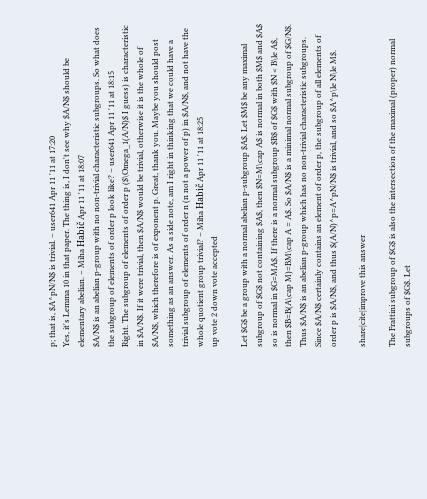p; that is, $A^pN/N$ is trivial. – user641 Apr 11 '11 at 17:20
Yes, it's Lemma 10 in that paper. The thing is, I don't see why $A/N$ should be elementary abelian. – Miha Habič Apr 11 '11 at 18:07
$A/N$ is an abelian p-group with no non-trivial characteristic subgroups. So what does the subgroup of elements of order p look like? – user641 Apr 11 '11 at 18:15
Right. The subgroup of elements of order p ($\Omega_1(A/N)$ I guess) is characteristic in $A/N$. If it were trivial, then $A/N$ would be trivial, otherwise it is the whole of $A/N$, which therefore is of exponent p. Great, thank you. Maybe you should post something as an answer. As a side note, am I right in thinking that we could have a trivial subgroup of elements of order n (n not a power of p) in $A/N$, and not have the whole quotient group trivial? – Miha Habič Apr 11 '11 at 18:25
up vote 2 down vote accepted

Let $G$ be a group with a normal abelian p-subgroup $A$. Let $M$ be any maximal subgroup of $G$ not containing $A$, then $N=M\cap A$ is normal in both $M$ and $A$ so is normal in $G=MA$. If there is a normal subgroup $B$ of $G$ with $N < B\le A$, then $B=B(A\cap M)=BM\cap A = A$. So $A/N$ is a minimal normal subgroup of $G/N$. Thus $A/N$ is an abelian p-group which has no non-trivial characteristic subgroups. Since $A/N$ certainly contains an element of order p, the subgroup of all elements of order p is $A/N$, and thus $(A/N)^p=A^pN/N$ is trivial, and so $A^p\le N\le M$.

share|cite|improve this answer

The Frattini subgroup of $G$ is also the intersection of the maximal (proper) normal subgroups of $G$. Let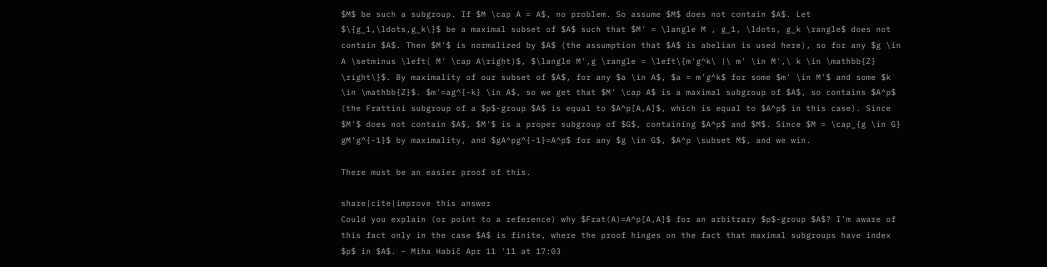$M$ be such a subgroup. If $M \cap A = A$, no problem. So assume $M$ does not contain $A$. Let $\{g_1,\ldots,g_k\}$ be a maximal subset of $A$ such that $M' = \langle M , g_1, \ldots, g_k \rangle$ does not contain $A$. Then $M'$ is normalized by $A$ (the assumption that $A$ is abelian is used here), so for any $g \in A \setminus \left( M' \cap A\right)$, $\langle M',g \rangle = \left\{m'g^k\ |\ m' \in M',\ k \in \mathbb{Z} \right\}$. By maximality of our subset of $A$, for any $a \in A$, $a = m'g^k$ for some $m' \in M'$ and some $k \in \mathbb{Z}$. $m'=ag^{-k} \in A$, so we get that $M' \cap A$ is a maximal subgroup of $A$, so contains $A^p$ (the Frattini subgroup of a $p$-group $A$ is equal to $A^p[A,A]$, which is equal to $A^p$ in this case). Since $M'$ does not contain $A$, $M'$ is a proper subgroup of $G$, containing $A^p$ and $M$. Since $M = \cap_{g \in G} gM'g^{-1}$ by maximality, and $gA^pg^{-1}=A^p$ for any $g \in G$, $A^p \subset M$, and we win.

There must be an easier proof of this.

share|cite|improve this answer
Could you explain (or point to a reference) why $Frat(A)=A^p[A,A]$ for an arbitrary $p$-group $A$? I'm aware of this fact only in the case $A$ is finite, where the proof hinges on the fact that maximal subgroups have index $p$ in $A$. – Miha Habič Apr 11 '11 at 17:03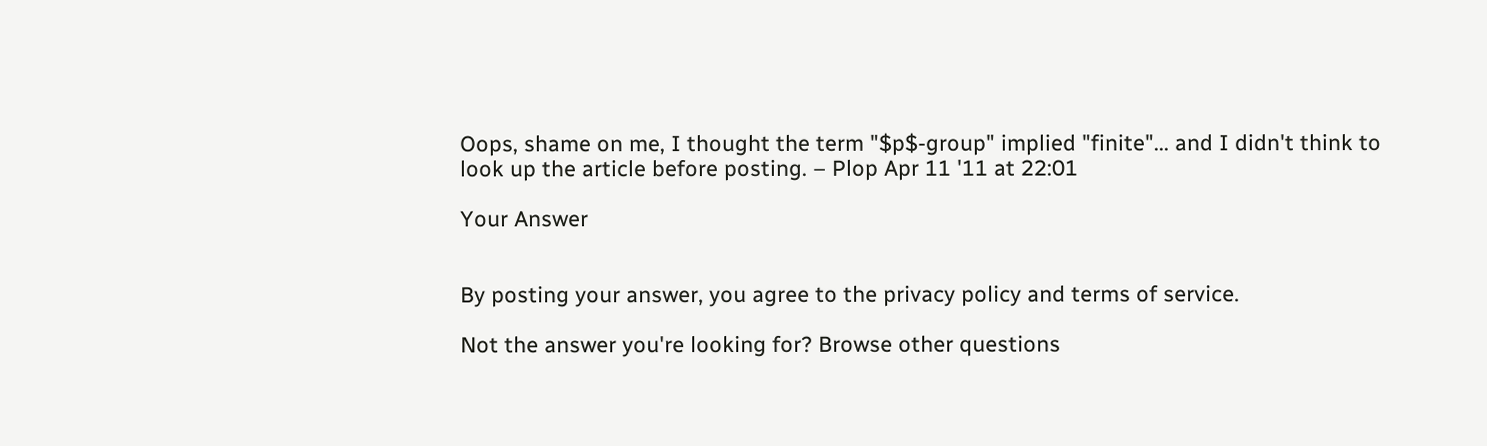Oops, shame on me, I thought the term "$p$-group" implied "finite"... and I didn't think to look up the article before posting. – Plop Apr 11 '11 at 22:01

Your Answer


By posting your answer, you agree to the privacy policy and terms of service.

Not the answer you're looking for? Browse other questions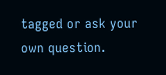tagged or ask your own question.